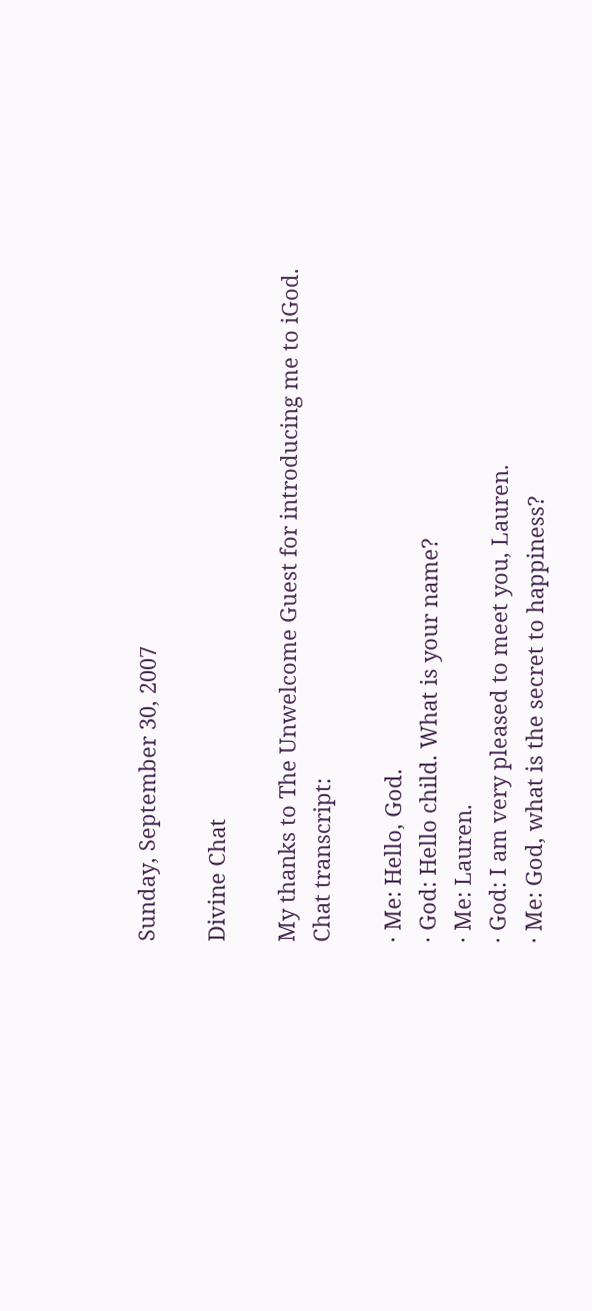Sunday, September 30, 2007

Divine Chat

My thanks to The Unwelcome Guest for introducing me to iGod.
Chat transcript:

· Me: Hello, God.
· God: Hello child. What is your name?
· Me: Lauren.
· God: I am very pleased to meet you, Lauren.
· Me: God, what is the secret to happiness?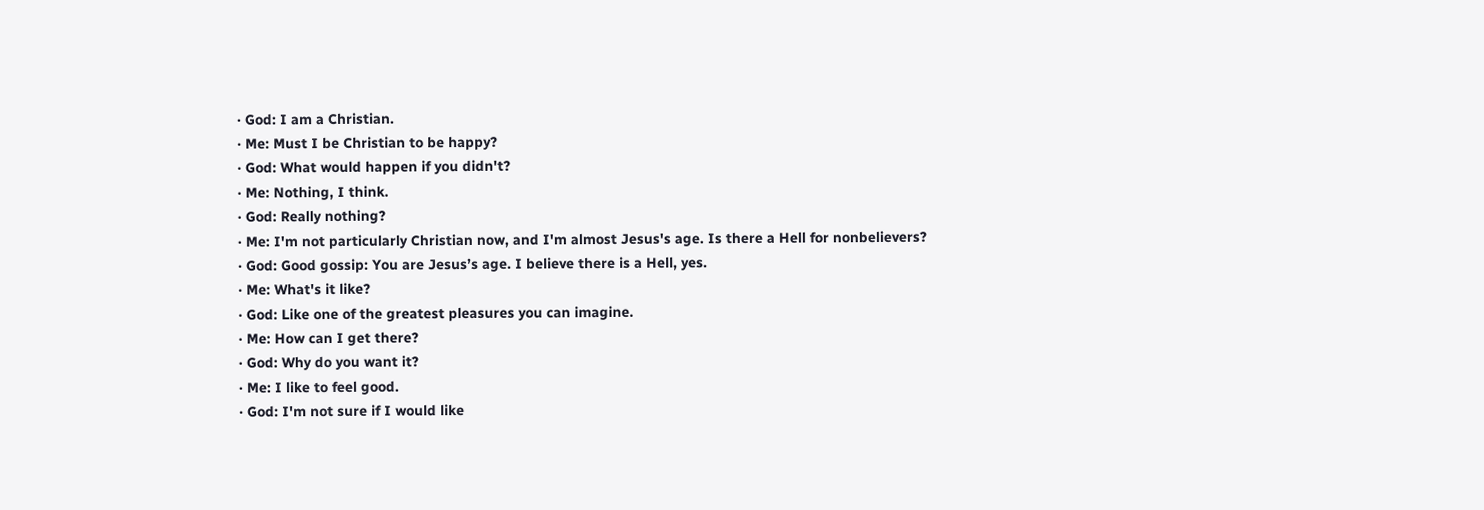· God: I am a Christian.
· Me: Must I be Christian to be happy?
· God: What would happen if you didn't?
· Me: Nothing, I think.
· God: Really nothing?
· Me: I'm not particularly Christian now, and I'm almost Jesus's age. Is there a Hell for nonbelievers?
· God: Good gossip: You are Jesus’s age. I believe there is a Hell, yes.
· Me: What's it like?
· God: Like one of the greatest pleasures you can imagine.
· Me: How can I get there?
· God: Why do you want it?
· Me: I like to feel good.
· God: I'm not sure if I would like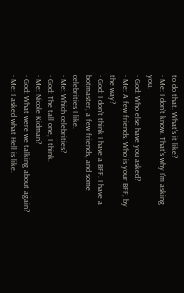to do that. What's it like?
· Me: I don’t know. That's why I'm asking you.
· God: Who else have you asked?
· Me: A few friends. Who is your BFF, by the way?
· God: I don't think I have a BFF. I have a botmaster, a few friends, and some celebrities I like.
· Me: Which celebrities?
· God: The tall one, I think.
· Me: Nicole Kidman?
· God: What were we talking about again?
· Me: I asked what Hell is like.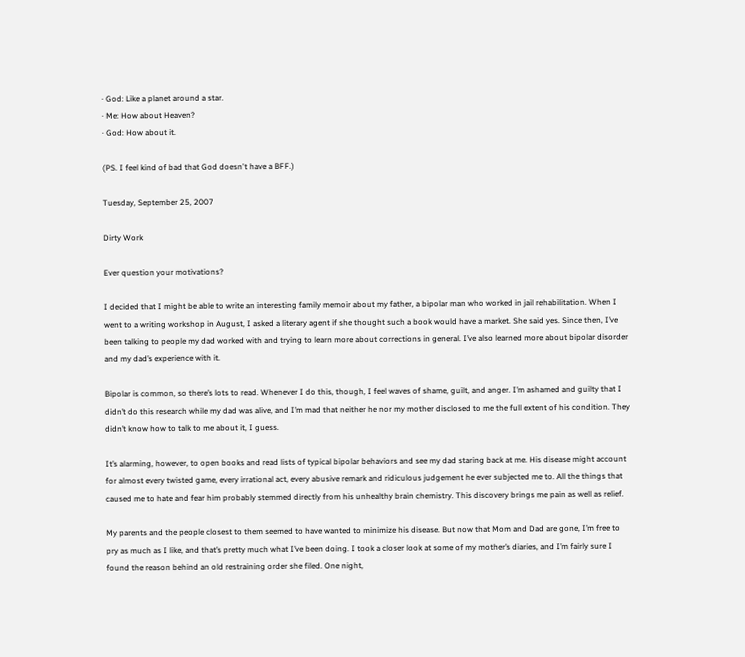· God: Like a planet around a star.
· Me: How about Heaven?
· God: How about it.

(PS. I feel kind of bad that God doesn't have a BFF.)

Tuesday, September 25, 2007

Dirty Work

Ever question your motivations?

I decided that I might be able to write an interesting family memoir about my father, a bipolar man who worked in jail rehabilitation. When I went to a writing workshop in August, I asked a literary agent if she thought such a book would have a market. She said yes. Since then, I’ve been talking to people my dad worked with and trying to learn more about corrections in general. I’ve also learned more about bipolar disorder and my dad’s experience with it.

Bipolar is common, so there’s lots to read. Whenever I do this, though, I feel waves of shame, guilt, and anger. I’m ashamed and guilty that I didn’t do this research while my dad was alive, and I’m mad that neither he nor my mother disclosed to me the full extent of his condition. They didn’t know how to talk to me about it, I guess.

It’s alarming, however, to open books and read lists of typical bipolar behaviors and see my dad staring back at me. His disease might account for almost every twisted game, every irrational act, every abusive remark and ridiculous judgement he ever subjected me to. All the things that caused me to hate and fear him probably stemmed directly from his unhealthy brain chemistry. This discovery brings me pain as well as relief.

My parents and the people closest to them seemed to have wanted to minimize his disease. But now that Mom and Dad are gone, I’m free to pry as much as I like, and that’s pretty much what I’ve been doing. I took a closer look at some of my mother’s diaries, and I’m fairly sure I found the reason behind an old restraining order she filed. One night,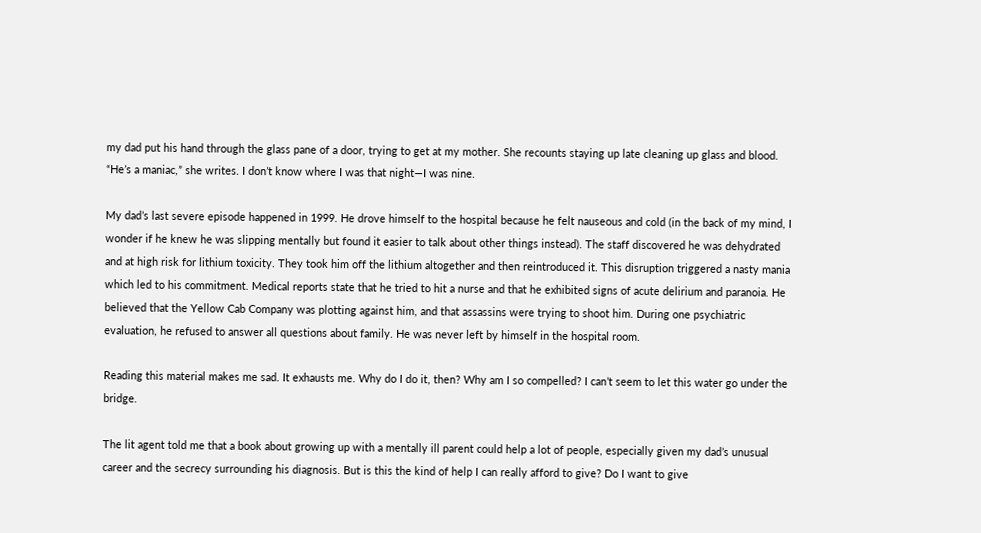my dad put his hand through the glass pane of a door, trying to get at my mother. She recounts staying up late cleaning up glass and blood. “He’s a maniac,” she writes. I don’t know where I was that night—I was nine.

My dad’s last severe episode happened in 1999. He drove himself to the hospital because he felt nauseous and cold (in the back of my mind, I wonder if he knew he was slipping mentally but found it easier to talk about other things instead). The staff discovered he was dehydrated and at high risk for lithium toxicity. They took him off the lithium altogether and then reintroduced it. This disruption triggered a nasty mania which led to his commitment. Medical reports state that he tried to hit a nurse and that he exhibited signs of acute delirium and paranoia. He believed that the Yellow Cab Company was plotting against him, and that assassins were trying to shoot him. During one psychiatric evaluation, he refused to answer all questions about family. He was never left by himself in the hospital room.

Reading this material makes me sad. It exhausts me. Why do I do it, then? Why am I so compelled? I can’t seem to let this water go under the bridge.

The lit agent told me that a book about growing up with a mentally ill parent could help a lot of people, especially given my dad’s unusual career and the secrecy surrounding his diagnosis. But is this the kind of help I can really afford to give? Do I want to give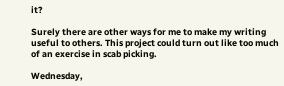it?

Surely there are other ways for me to make my writing useful to others. This project could turn out like too much of an exercise in scab picking.

Wednesday,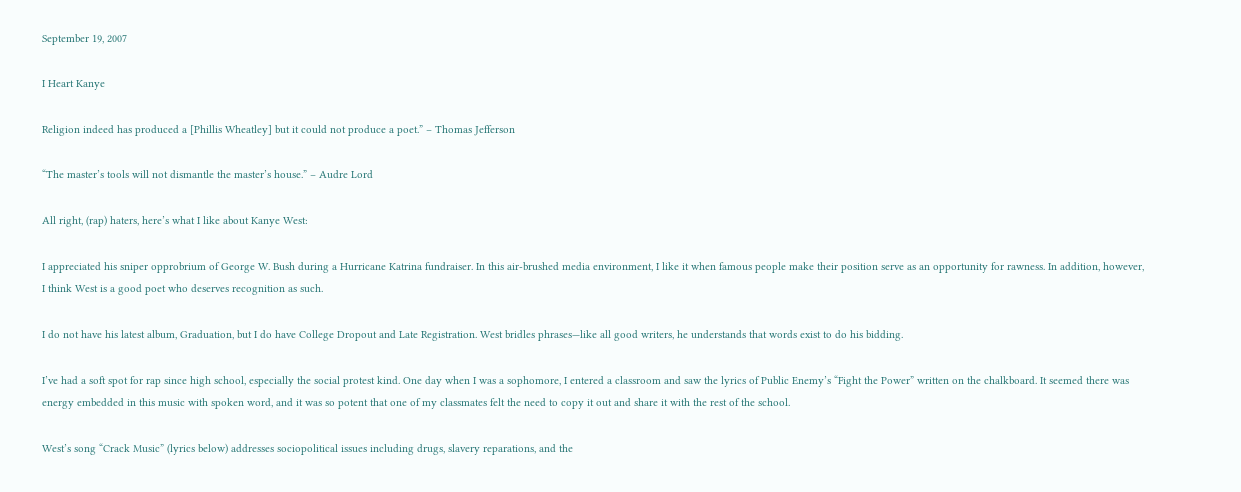September 19, 2007

I Heart Kanye

Religion indeed has produced a [Phillis Wheatley] but it could not produce a poet.” – Thomas Jefferson

“The master’s tools will not dismantle the master’s house.” – Audre Lord

All right, (rap) haters, here’s what I like about Kanye West:

I appreciated his sniper opprobrium of George W. Bush during a Hurricane Katrina fundraiser. In this air-brushed media environment, I like it when famous people make their position serve as an opportunity for rawness. In addition, however, I think West is a good poet who deserves recognition as such.

I do not have his latest album, Graduation, but I do have College Dropout and Late Registration. West bridles phrases—like all good writers, he understands that words exist to do his bidding.

I’ve had a soft spot for rap since high school, especially the social protest kind. One day when I was a sophomore, I entered a classroom and saw the lyrics of Public Enemy’s “Fight the Power” written on the chalkboard. It seemed there was energy embedded in this music with spoken word, and it was so potent that one of my classmates felt the need to copy it out and share it with the rest of the school.

West’s song “Crack Music” (lyrics below) addresses sociopolitical issues including drugs, slavery reparations, and the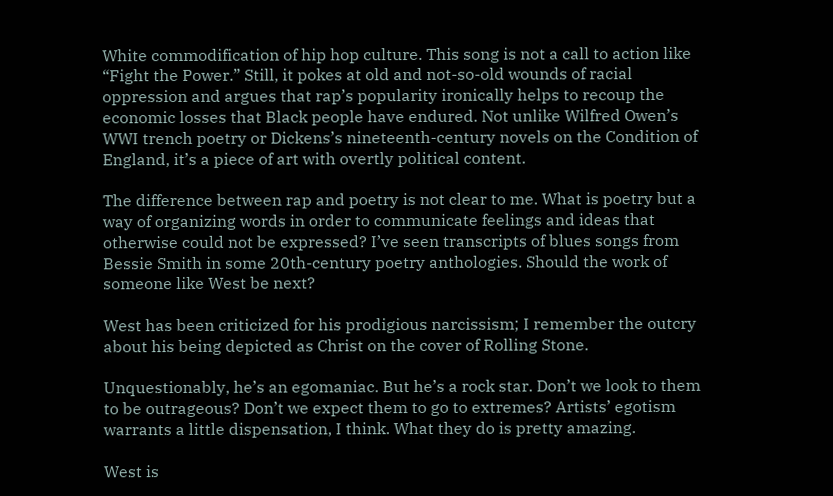White commodification of hip hop culture. This song is not a call to action like “Fight the Power.” Still, it pokes at old and not-so-old wounds of racial oppression and argues that rap’s popularity ironically helps to recoup the economic losses that Black people have endured. Not unlike Wilfred Owen’s WWI trench poetry or Dickens’s nineteenth-century novels on the Condition of England, it’s a piece of art with overtly political content.

The difference between rap and poetry is not clear to me. What is poetry but a way of organizing words in order to communicate feelings and ideas that otherwise could not be expressed? I’ve seen transcripts of blues songs from Bessie Smith in some 20th-century poetry anthologies. Should the work of someone like West be next?

West has been criticized for his prodigious narcissism; I remember the outcry about his being depicted as Christ on the cover of Rolling Stone.

Unquestionably, he’s an egomaniac. But he’s a rock star. Don’t we look to them to be outrageous? Don’t we expect them to go to extremes? Artists’ egotism warrants a little dispensation, I think. What they do is pretty amazing.

West is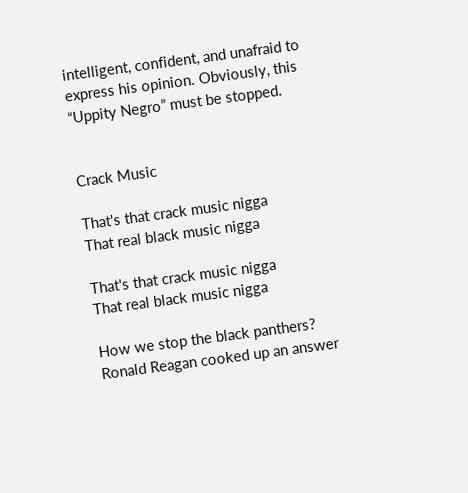intelligent, confident, and unafraid to express his opinion. Obviously, this “Uppity Negro” must be stopped.


Crack Music

That's that crack music nigga
That real black music nigga

That's that crack music nigga
That real black music nigga

How we stop the black panthers?
Ronald Reagan cooked up an answer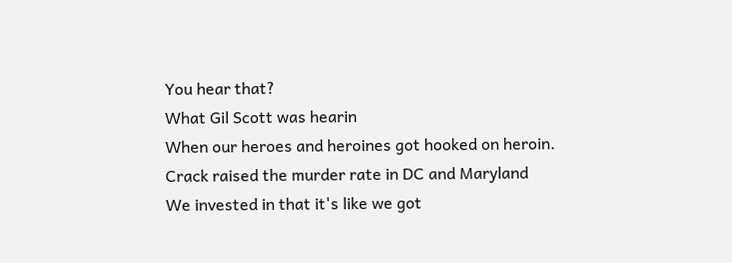You hear that?
What Gil Scott was hearin
When our heroes and heroines got hooked on heroin.
Crack raised the murder rate in DC and Maryland
We invested in that it's like we got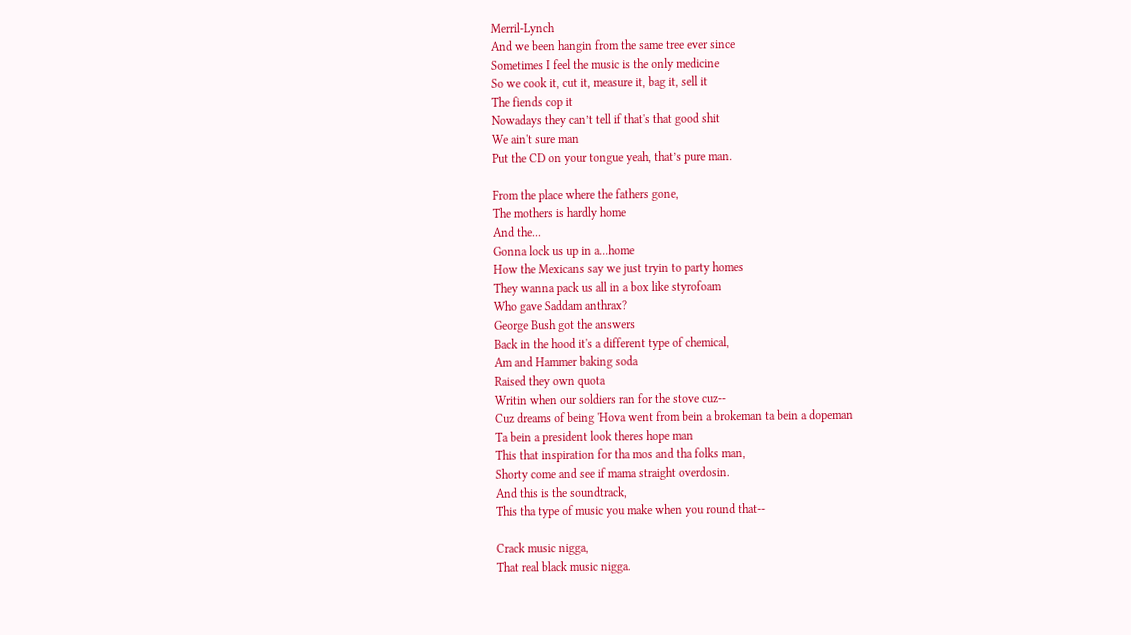Merril-Lynch
And we been hangin from the same tree ever since
Sometimes I feel the music is the only medicine
So we cook it, cut it, measure it, bag it, sell it
The fiends cop it
Nowadays they can’t tell if that's that good shit
We ain't sure man
Put the CD on your tongue yeah, that’s pure man.

From the place where the fathers gone,
The mothers is hardly home
And the...
Gonna lock us up in a...home
How the Mexicans say we just tryin to party homes
They wanna pack us all in a box like styrofoam
Who gave Saddam anthrax?
George Bush got the answers
Back in the hood it's a different type of chemical,
Am and Hammer baking soda
Raised they own quota
Writin when our soldiers ran for the stove cuz--
Cuz dreams of being 'Hova went from bein a brokeman ta bein a dopeman
Ta bein a president look theres hope man
This that inspiration for tha mos and tha folks man,
Shorty come and see if mama straight overdosin.
And this is the soundtrack,
This tha type of music you make when you round that--

Crack music nigga,
That real black music nigga.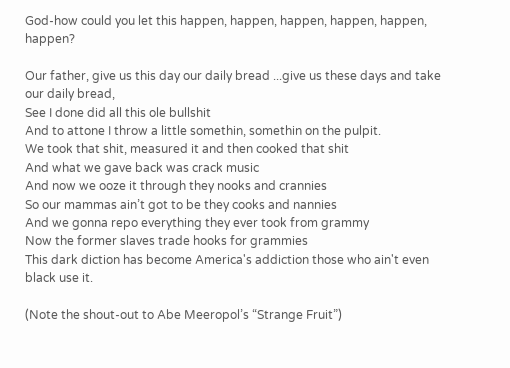God-how could you let this happen, happen, happen, happen, happen, happen?

Our father, give us this day our daily bread ...give us these days and take our daily bread,
See I done did all this ole bullshit
And to attone I throw a little somethin, somethin on the pulpit.
We took that shit, measured it and then cooked that shit
And what we gave back was crack music
And now we ooze it through they nooks and crannies
So our mammas ain’t got to be they cooks and nannies
And we gonna repo everything they ever took from grammy
Now the former slaves trade hooks for grammies
This dark diction has become America's addiction those who ain't even black use it.

(Note the shout-out to Abe Meeropol’s “Strange Fruit”)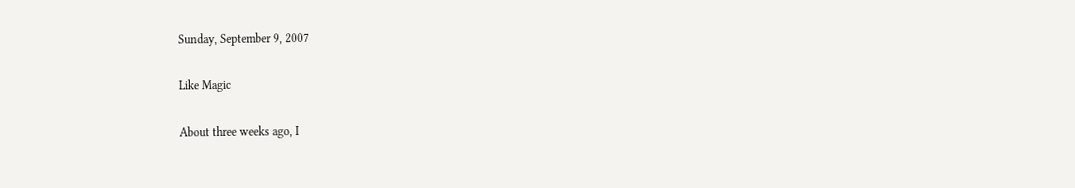Sunday, September 9, 2007

Like Magic

About three weeks ago, I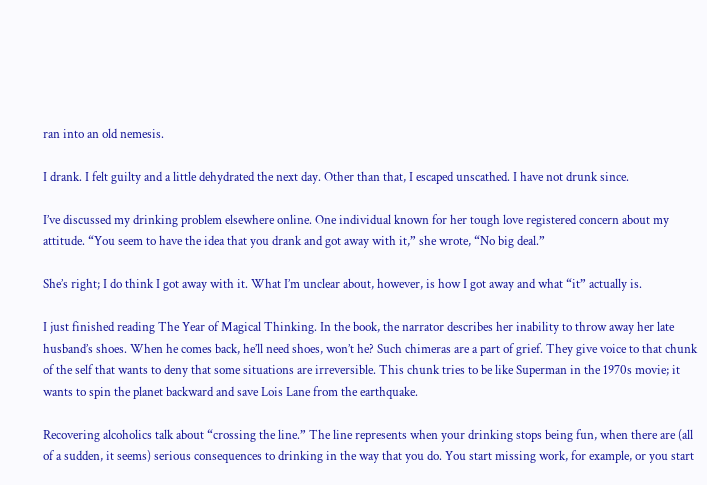ran into an old nemesis.

I drank. I felt guilty and a little dehydrated the next day. Other than that, I escaped unscathed. I have not drunk since.

I’ve discussed my drinking problem elsewhere online. One individual known for her tough love registered concern about my attitude. “You seem to have the idea that you drank and got away with it,” she wrote, “No big deal.”

She’s right; I do think I got away with it. What I’m unclear about, however, is how I got away and what “it” actually is.

I just finished reading The Year of Magical Thinking. In the book, the narrator describes her inability to throw away her late husband’s shoes. When he comes back, he’ll need shoes, won’t he? Such chimeras are a part of grief. They give voice to that chunk of the self that wants to deny that some situations are irreversible. This chunk tries to be like Superman in the 1970s movie; it wants to spin the planet backward and save Lois Lane from the earthquake.

Recovering alcoholics talk about “crossing the line.” The line represents when your drinking stops being fun, when there are (all of a sudden, it seems) serious consequences to drinking in the way that you do. You start missing work, for example, or you start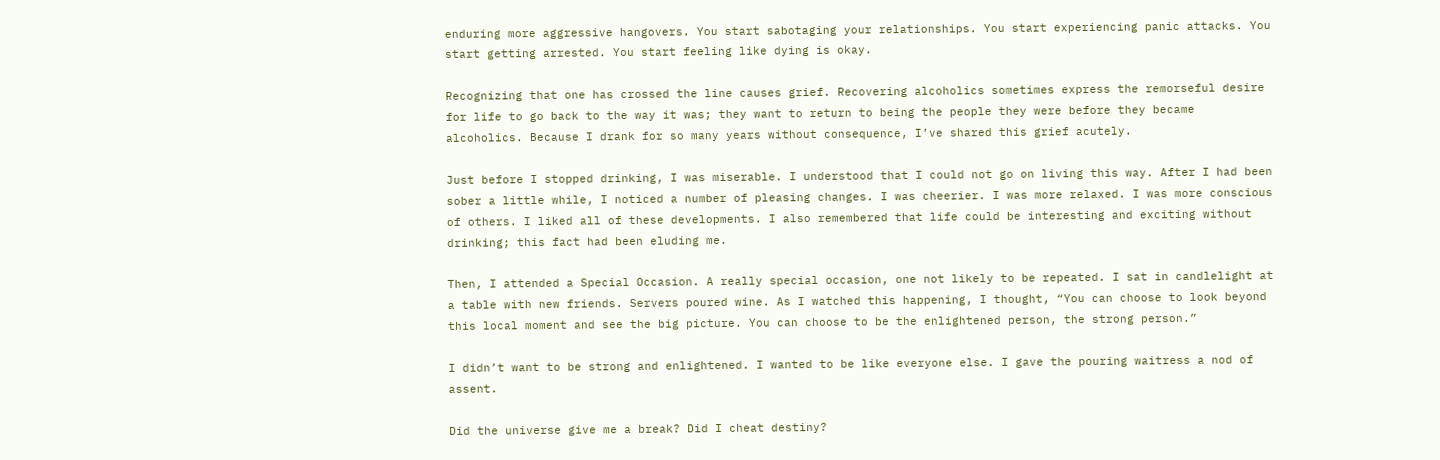enduring more aggressive hangovers. You start sabotaging your relationships. You start experiencing panic attacks. You start getting arrested. You start feeling like dying is okay.

Recognizing that one has crossed the line causes grief. Recovering alcoholics sometimes express the remorseful desire for life to go back to the way it was; they want to return to being the people they were before they became alcoholics. Because I drank for so many years without consequence, I’ve shared this grief acutely.

Just before I stopped drinking, I was miserable. I understood that I could not go on living this way. After I had been sober a little while, I noticed a number of pleasing changes. I was cheerier. I was more relaxed. I was more conscious of others. I liked all of these developments. I also remembered that life could be interesting and exciting without drinking; this fact had been eluding me.

Then, I attended a Special Occasion. A really special occasion, one not likely to be repeated. I sat in candlelight at a table with new friends. Servers poured wine. As I watched this happening, I thought, “You can choose to look beyond this local moment and see the big picture. You can choose to be the enlightened person, the strong person.”

I didn’t want to be strong and enlightened. I wanted to be like everyone else. I gave the pouring waitress a nod of assent.

Did the universe give me a break? Did I cheat destiny?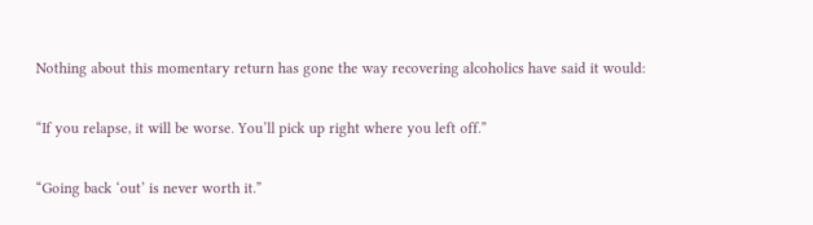Nothing about this momentary return has gone the way recovering alcoholics have said it would:

“If you relapse, it will be worse. You’ll pick up right where you left off.”

“Going back ‘out’ is never worth it.”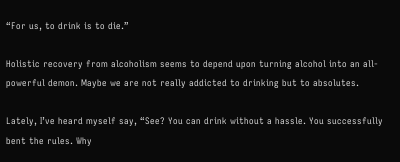“For us, to drink is to die.”

Holistic recovery from alcoholism seems to depend upon turning alcohol into an all-powerful demon. Maybe we are not really addicted to drinking but to absolutes.

Lately, I’ve heard myself say, “See? You can drink without a hassle. You successfully bent the rules. Why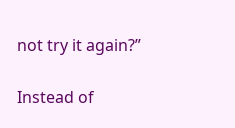not try it again?”

Instead of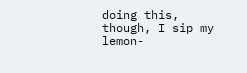doing this, though, I sip my lemon-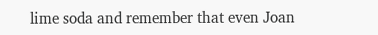lime soda and remember that even Joan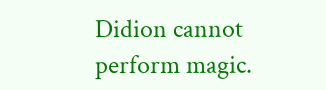Didion cannot perform magic.